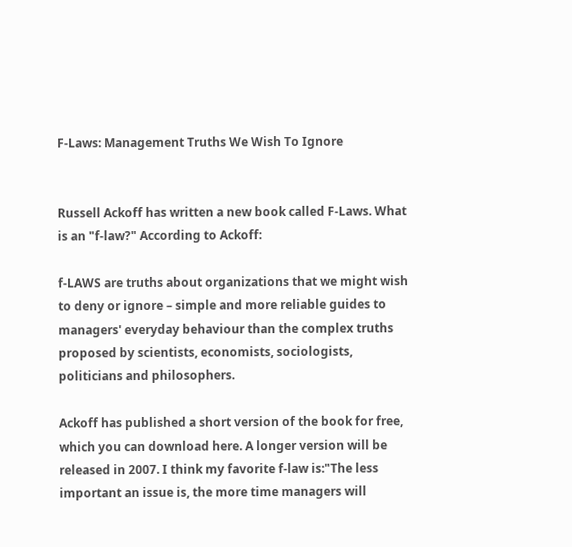F-Laws: Management Truths We Wish To Ignore


Russell Ackoff has written a new book called F-Laws. What is an "f-law?" According to Ackoff:

f-LAWS are truths about organizations that we might wish to deny or ignore – simple and more reliable guides to managers' everyday behaviour than the complex truths proposed by scientists, economists, sociologists, politicians and philosophers.

Ackoff has published a short version of the book for free, which you can download here. A longer version will be released in 2007. I think my favorite f-law is:"The less important an issue is, the more time managers will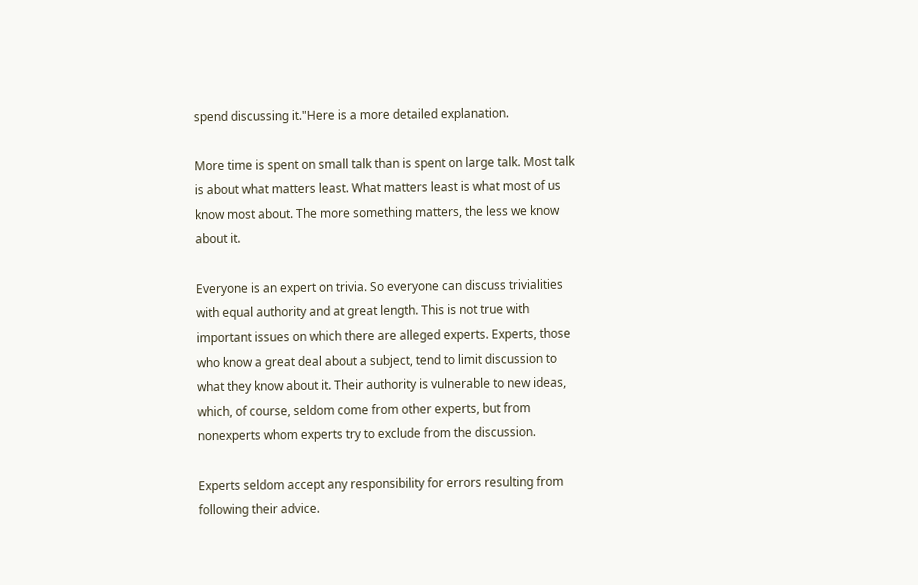spend discussing it."Here is a more detailed explanation.

More time is spent on small talk than is spent on large talk. Most talk is about what matters least. What matters least is what most of us know most about. The more something matters, the less we know about it.

Everyone is an expert on trivia. So everyone can discuss trivialities with equal authority and at great length. This is not true with important issues on which there are alleged experts. Experts, those who know a great deal about a subject, tend to limit discussion to what they know about it. Their authority is vulnerable to new ideas, which, of course, seldom come from other experts, but from nonexperts whom experts try to exclude from the discussion.

Experts seldom accept any responsibility for errors resulting from following their advice.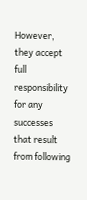However, they accept full responsibility for any successes that result from following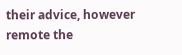their advice, however remote the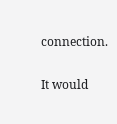connection.

It would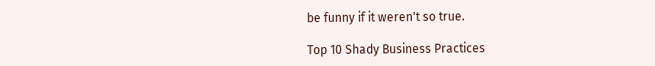be funny if it weren't so true.

Top 10 Shady Business Practices